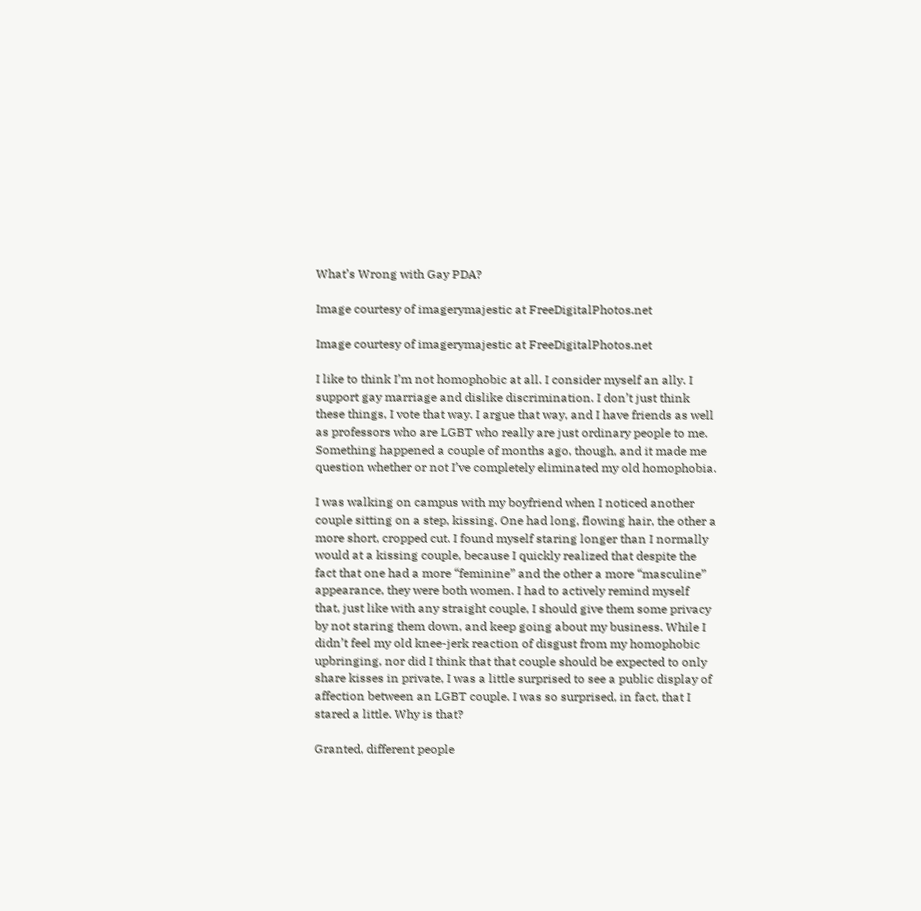What’s Wrong with Gay PDA?

Image courtesy of imagerymajestic at FreeDigitalPhotos.net

Image courtesy of imagerymajestic at FreeDigitalPhotos.net

I like to think I’m not homophobic at all. I consider myself an ally. I support gay marriage and dislike discrimination. I don’t just think these things, I vote that way. I argue that way, and I have friends as well as professors who are LGBT who really are just ordinary people to me. Something happened a couple of months ago, though, and it made me question whether or not I’ve completely eliminated my old homophobia.

I was walking on campus with my boyfriend when I noticed another couple sitting on a step, kissing. One had long, flowing hair, the other a more short, cropped cut. I found myself staring longer than I normally would at a kissing couple, because I quickly realized that despite the fact that one had a more “feminine” and the other a more “masculine” appearance, they were both women. I had to actively remind myself that, just like with any straight couple, I should give them some privacy by not staring them down, and keep going about my business. While I didn’t feel my old knee-jerk reaction of disgust from my homophobic upbringing, nor did I think that that couple should be expected to only share kisses in private, I was a little surprised to see a public display of affection between an LGBT couple. I was so surprised, in fact, that I stared a little. Why is that?

Granted, different people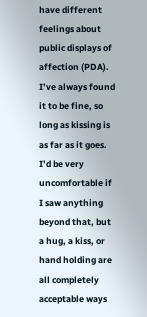have different feelings about public displays of affection (PDA). I’ve always found it to be fine, so long as kissing is as far as it goes. I’d be very uncomfortable if I saw anything beyond that, but a hug, a kiss, or hand holding are all completely acceptable ways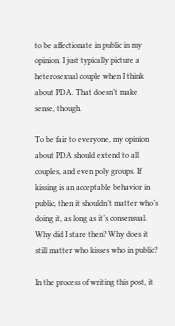to be affectionate in public in my opinion. I just typically picture a heterosexual couple when I think about PDA. That doesn’t make sense, though.

To be fair to everyone, my opinion about PDA should extend to all couples, and even poly groups. If kissing is an acceptable behavior in public, then it shouldn’t matter who’s doing it, as long as it’s consensual. Why did I stare then? Why does it still matter who kisses who in public?

In the process of writing this post, it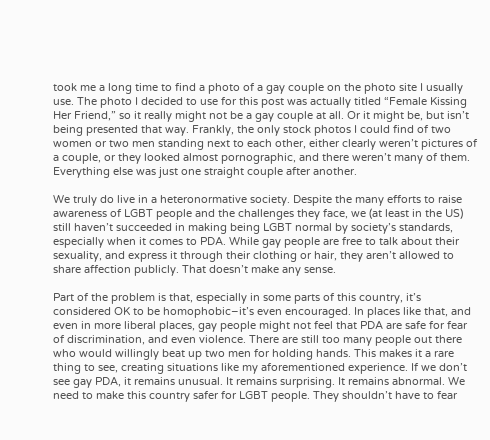took me a long time to find a photo of a gay couple on the photo site I usually use. The photo I decided to use for this post was actually titled “Female Kissing Her Friend,” so it really might not be a gay couple at all. Or it might be, but isn’t being presented that way. Frankly, the only stock photos I could find of two women or two men standing next to each other, either clearly weren’t pictures of a couple, or they looked almost pornographic, and there weren’t many of them. Everything else was just one straight couple after another.

We truly do live in a heteronormative society. Despite the many efforts to raise awareness of LGBT people and the challenges they face, we (at least in the US) still haven’t succeeded in making being LGBT normal by society’s standards, especially when it comes to PDA. While gay people are free to talk about their sexuality, and express it through their clothing or hair, they aren’t allowed to share affection publicly. That doesn’t make any sense.

Part of the problem is that, especially in some parts of this country, it’s considered OK to be homophobic–it’s even encouraged. In places like that, and even in more liberal places, gay people might not feel that PDA are safe for fear of discrimination, and even violence. There are still too many people out there who would willingly beat up two men for holding hands. This makes it a rare thing to see, creating situations like my aforementioned experience. If we don’t see gay PDA, it remains unusual. It remains surprising. It remains abnormal. We need to make this country safer for LGBT people. They shouldn’t have to fear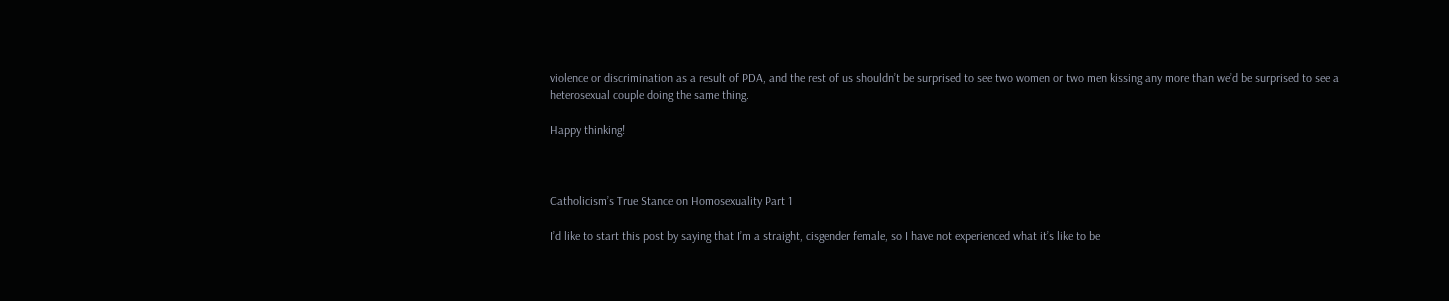violence or discrimination as a result of PDA, and the rest of us shouldn’t be surprised to see two women or two men kissing any more than we’d be surprised to see a heterosexual couple doing the same thing.

Happy thinking!



Catholicism’s True Stance on Homosexuality Part 1

I’d like to start this post by saying that I’m a straight, cisgender female, so I have not experienced what it’s like to be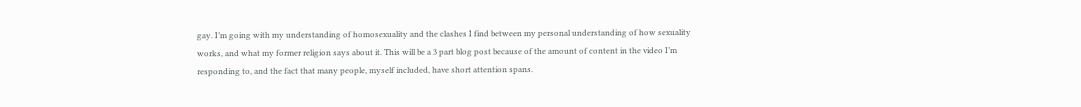gay. I’m going with my understanding of homosexuality and the clashes I find between my personal understanding of how sexuality works, and what my former religion says about it. This will be a 3 part blog post because of the amount of content in the video I’m responding to, and the fact that many people, myself included, have short attention spans.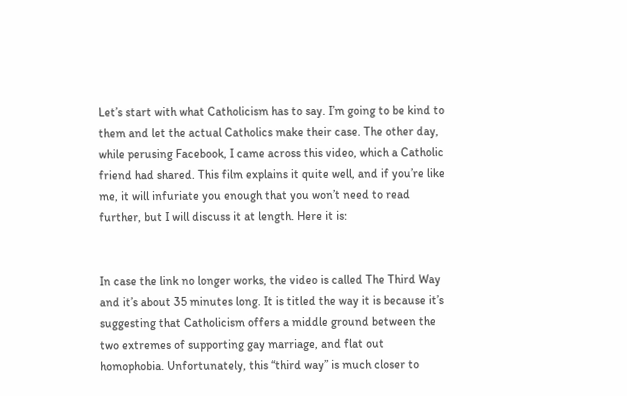Let’s start with what Catholicism has to say. I’m going to be kind to them and let the actual Catholics make their case. The other day, while perusing Facebook, I came across this video, which a Catholic friend had shared. This film explains it quite well, and if you’re like me, it will infuriate you enough that you won’t need to read further, but I will discuss it at length. Here it is:


In case the link no longer works, the video is called The Third Way and it’s about 35 minutes long. It is titled the way it is because it’s suggesting that Catholicism offers a middle ground between the two extremes of supporting gay marriage, and flat out homophobia. Unfortunately, this “third way” is much closer to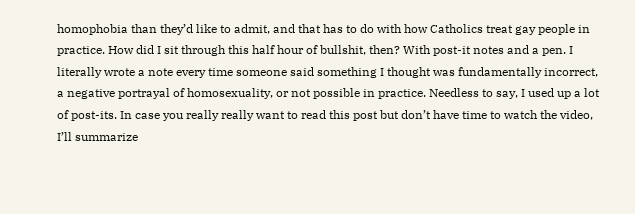homophobia than they’d like to admit, and that has to do with how Catholics treat gay people in practice. How did I sit through this half hour of bullshit, then? With post-it notes and a pen. I literally wrote a note every time someone said something I thought was fundamentally incorrect, a negative portrayal of homosexuality, or not possible in practice. Needless to say, I used up a lot of post-its. In case you really really want to read this post but don’t have time to watch the video, I’ll summarize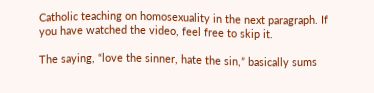Catholic teaching on homosexuality in the next paragraph. If you have watched the video, feel free to skip it.

The saying, “love the sinner, hate the sin,” basically sums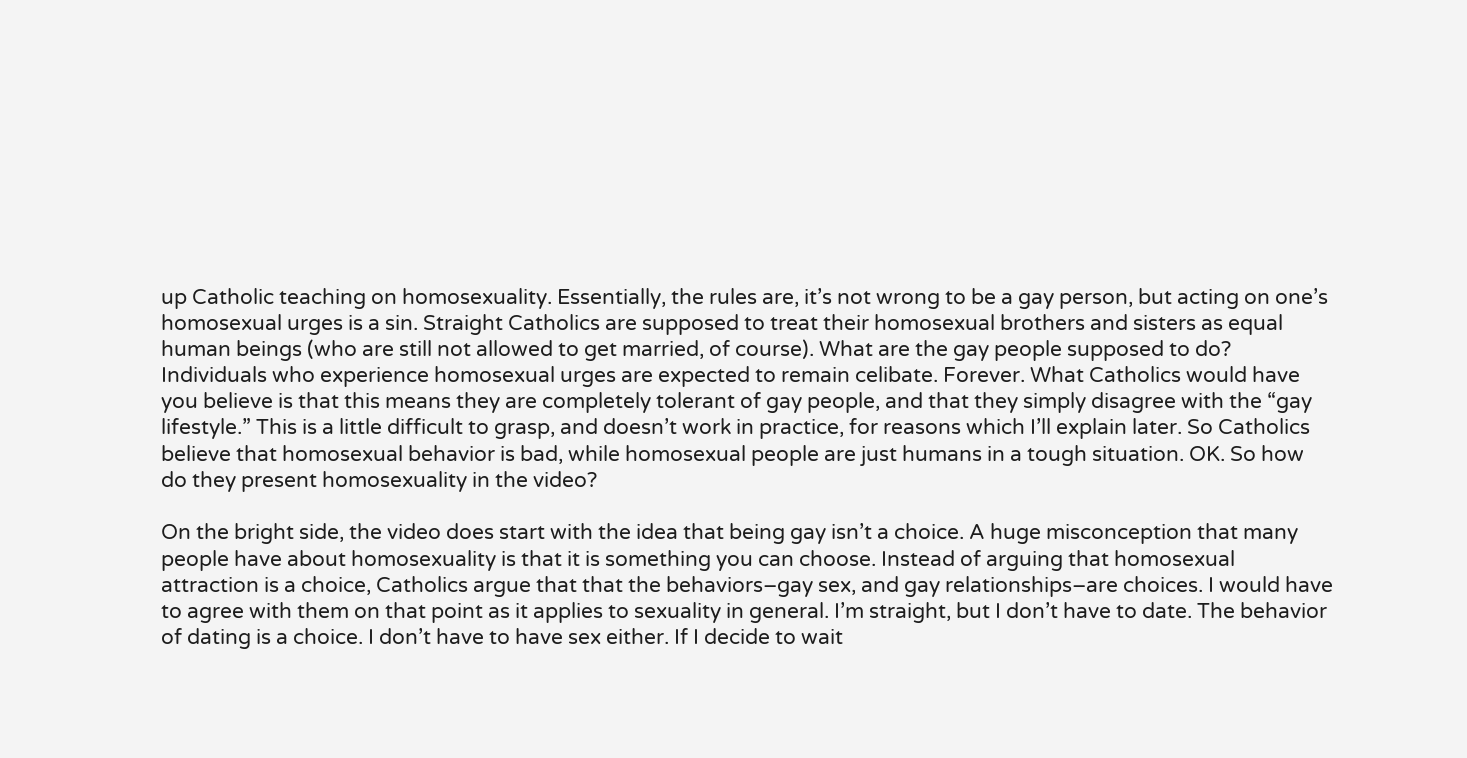up Catholic teaching on homosexuality. Essentially, the rules are, it’s not wrong to be a gay person, but acting on one’s homosexual urges is a sin. Straight Catholics are supposed to treat their homosexual brothers and sisters as equal human beings (who are still not allowed to get married, of course). What are the gay people supposed to do?  Individuals who experience homosexual urges are expected to remain celibate. Forever. What Catholics would have you believe is that this means they are completely tolerant of gay people, and that they simply disagree with the “gay lifestyle.” This is a little difficult to grasp, and doesn’t work in practice, for reasons which I’ll explain later. So Catholics believe that homosexual behavior is bad, while homosexual people are just humans in a tough situation. OK. So how do they present homosexuality in the video?

On the bright side, the video does start with the idea that being gay isn’t a choice. A huge misconception that many people have about homosexuality is that it is something you can choose. Instead of arguing that homosexual attraction is a choice, Catholics argue that that the behaviors–gay sex, and gay relationships–are choices. I would have to agree with them on that point as it applies to sexuality in general. I’m straight, but I don’t have to date. The behavior of dating is a choice. I don’t have to have sex either. If I decide to wait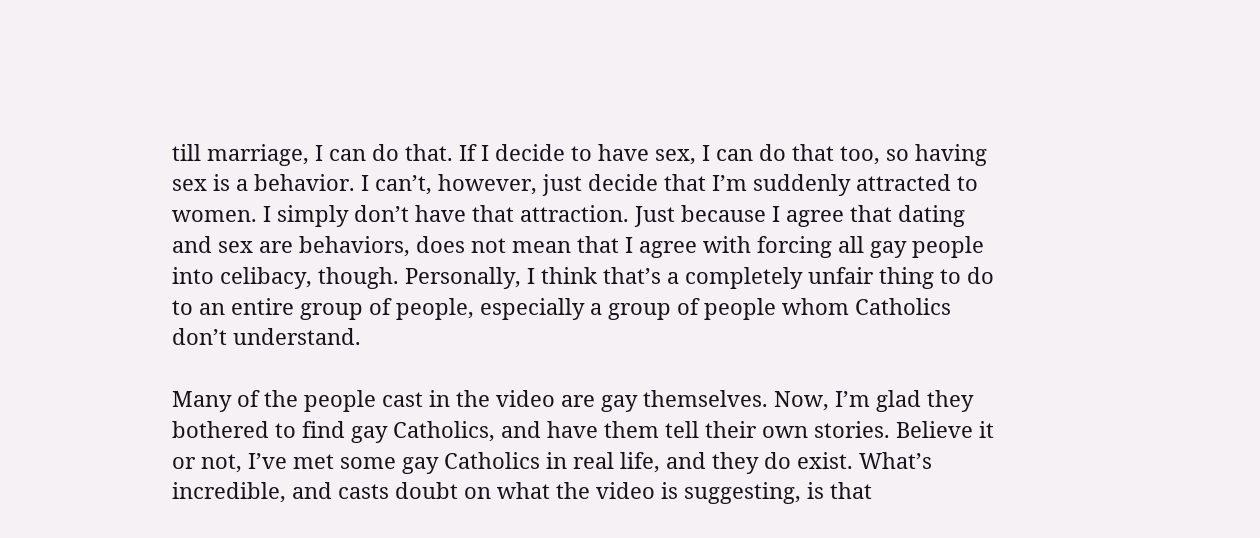till marriage, I can do that. If I decide to have sex, I can do that too, so having sex is a behavior. I can’t, however, just decide that I’m suddenly attracted to women. I simply don’t have that attraction. Just because I agree that dating and sex are behaviors, does not mean that I agree with forcing all gay people into celibacy, though. Personally, I think that’s a completely unfair thing to do to an entire group of people, especially a group of people whom Catholics don’t understand.

Many of the people cast in the video are gay themselves. Now, I’m glad they bothered to find gay Catholics, and have them tell their own stories. Believe it or not, I’ve met some gay Catholics in real life, and they do exist. What’s incredible, and casts doubt on what the video is suggesting, is that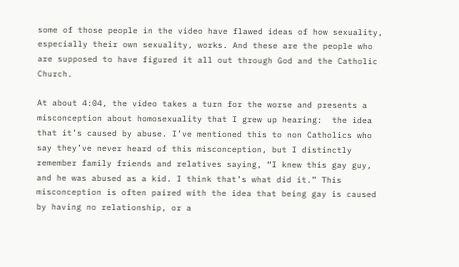some of those people in the video have flawed ideas of how sexuality, especially their own sexuality, works. And these are the people who are supposed to have figured it all out through God and the Catholic Church.

At about 4:04, the video takes a turn for the worse and presents a misconception about homosexuality that I grew up hearing:  the idea that it’s caused by abuse. I’ve mentioned this to non Catholics who say they’ve never heard of this misconception, but I distinctly remember family friends and relatives saying, “I knew this gay guy, and he was abused as a kid. I think that’s what did it.” This misconception is often paired with the idea that being gay is caused by having no relationship, or a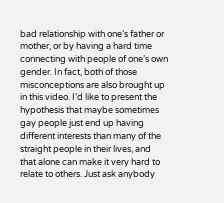bad relationship with one’s father or mother, or by having a hard time connecting with people of one’s own gender. In fact, both of those misconceptions are also brought up in this video. I’d like to present the hypothesis that maybe sometimes gay people just end up having different interests than many of the straight people in their lives, and that alone can make it very hard to relate to others. Just ask anybody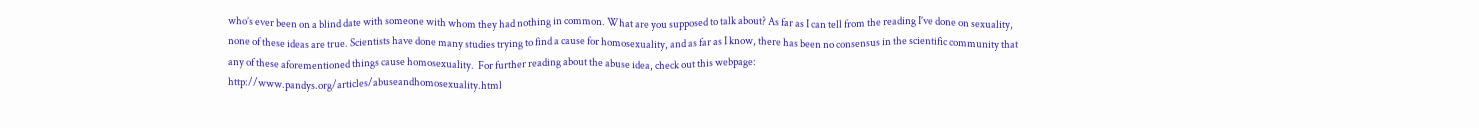who’s ever been on a blind date with someone with whom they had nothing in common. What are you supposed to talk about? As far as I can tell from the reading I’ve done on sexuality, none of these ideas are true. Scientists have done many studies trying to find a cause for homosexuality, and as far as I know, there has been no consensus in the scientific community that any of these aforementioned things cause homosexuality.  For further reading about the abuse idea, check out this webpage:  http://www.pandys.org/articles/abuseandhomosexuality.html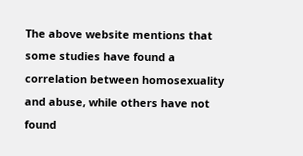The above website mentions that some studies have found a correlation between homosexuality and abuse, while others have not found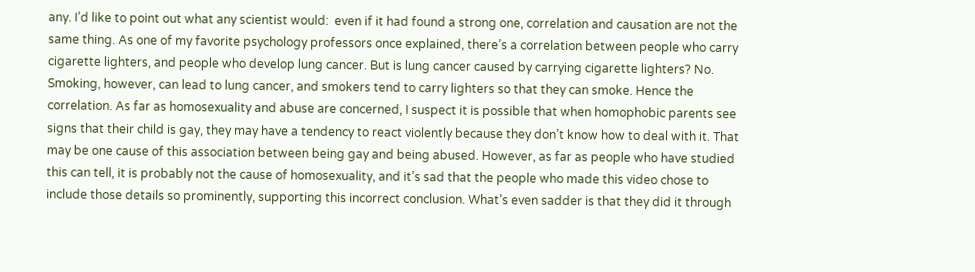any. I’d like to point out what any scientist would:  even if it had found a strong one, correlation and causation are not the same thing. As one of my favorite psychology professors once explained, there’s a correlation between people who carry cigarette lighters, and people who develop lung cancer. But is lung cancer caused by carrying cigarette lighters? No. Smoking, however, can lead to lung cancer, and smokers tend to carry lighters so that they can smoke. Hence the correlation. As far as homosexuality and abuse are concerned, I suspect it is possible that when homophobic parents see signs that their child is gay, they may have a tendency to react violently because they don’t know how to deal with it. That may be one cause of this association between being gay and being abused. However, as far as people who have studied this can tell, it is probably not the cause of homosexuality, and it’s sad that the people who made this video chose to include those details so prominently, supporting this incorrect conclusion. What’s even sadder is that they did it through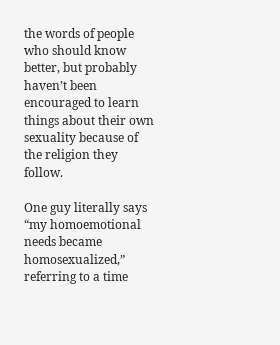the words of people who should know better, but probably haven’t been encouraged to learn things about their own sexuality because of the religion they follow.

One guy literally says “my homoemotional needs became homosexualized,” referring to a time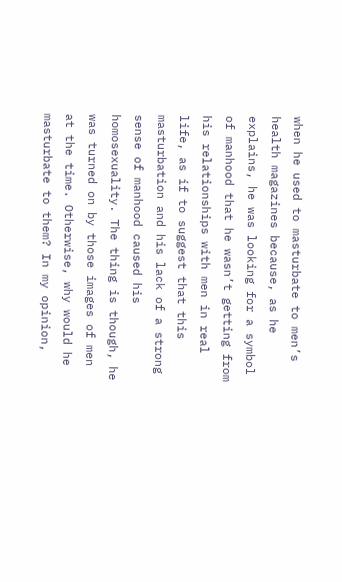when he used to masturbate to men’s health magazines because, as he explains, he was looking for a symbol of manhood that he wasn’t getting from his relationships with men in real life, as if to suggest that this masturbation and his lack of a strong sense of manhood caused his homosexuality. The thing is though, he was turned on by those images of men at the time. Otherwise, why would he masturbate to them? In my opinion,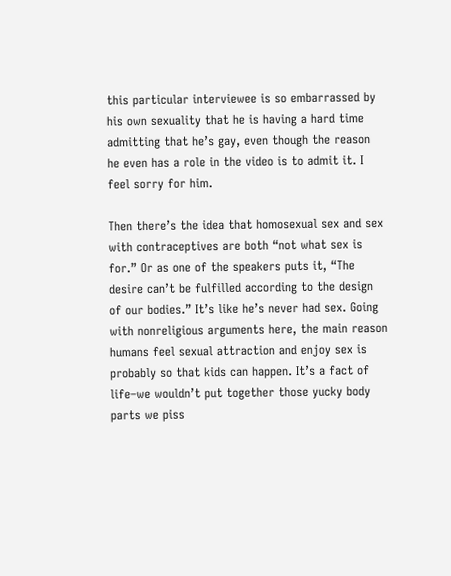this particular interviewee is so embarrassed by his own sexuality that he is having a hard time admitting that he’s gay, even though the reason he even has a role in the video is to admit it. I feel sorry for him.

Then there’s the idea that homosexual sex and sex with contraceptives are both “not what sex is for.” Or as one of the speakers puts it, “The desire can’t be fulfilled according to the design of our bodies.” It’s like he’s never had sex. Going with nonreligious arguments here, the main reason humans feel sexual attraction and enjoy sex is probably so that kids can happen. It’s a fact of life–we wouldn’t put together those yucky body parts we piss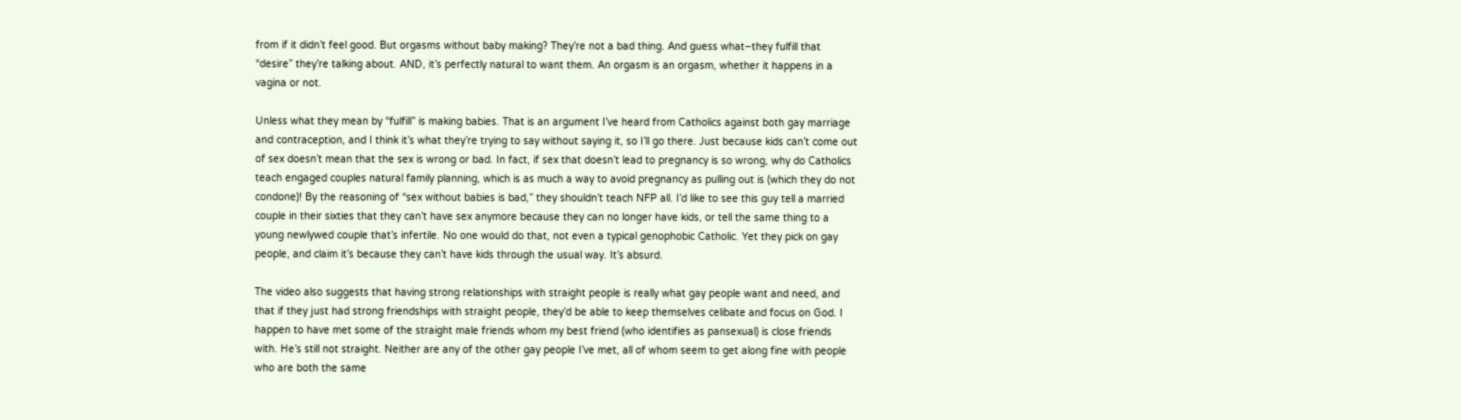from if it didn’t feel good. But orgasms without baby making? They’re not a bad thing. And guess what–they fulfill that “desire” they’re talking about. AND, it’s perfectly natural to want them. An orgasm is an orgasm, whether it happens in a vagina or not.

Unless what they mean by “fulfill” is making babies. That is an argument I’ve heard from Catholics against both gay marriage and contraception, and I think it’s what they’re trying to say without saying it, so I’ll go there. Just because kids can’t come out of sex doesn’t mean that the sex is wrong or bad. In fact, if sex that doesn’t lead to pregnancy is so wrong, why do Catholics teach engaged couples natural family planning, which is as much a way to avoid pregnancy as pulling out is (which they do not condone)! By the reasoning of “sex without babies is bad,” they shouldn’t teach NFP all. I’d like to see this guy tell a married couple in their sixties that they can’t have sex anymore because they can no longer have kids, or tell the same thing to a young newlywed couple that’s infertile. No one would do that, not even a typical genophobic Catholic. Yet they pick on gay people, and claim it’s because they can’t have kids through the usual way. It’s absurd.

The video also suggests that having strong relationships with straight people is really what gay people want and need, and that if they just had strong friendships with straight people, they’d be able to keep themselves celibate and focus on God. I happen to have met some of the straight male friends whom my best friend (who identifies as pansexual) is close friends with. He’s still not straight. Neither are any of the other gay people I’ve met, all of whom seem to get along fine with people who are both the same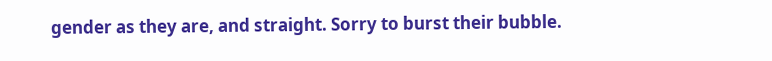gender as they are, and straight. Sorry to burst their bubble.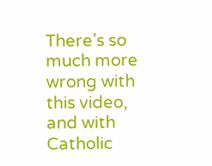There’s so much more wrong with this video, and with Catholic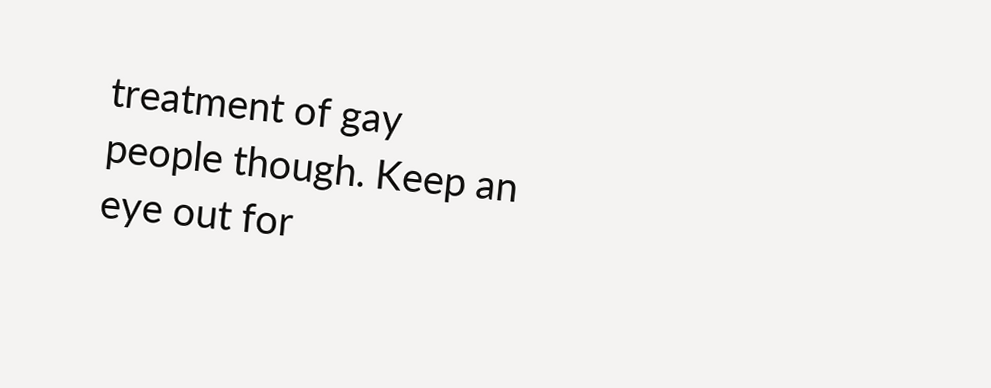treatment of gay people though. Keep an eye out for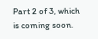Part 2 of 3, which is coming soon.